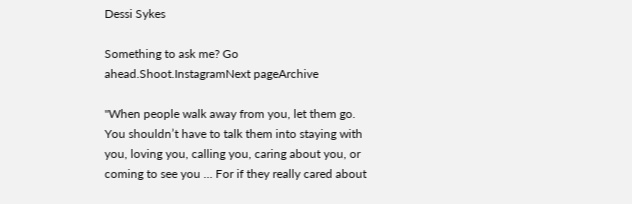Dessi Sykes

Something to ask me? Go ahead.Shoot.InstagramNext pageArchive

"When people walk away from you, let them go. You shouldn’t have to talk them into staying with you, loving you, calling you, caring about you, or coming to see you … For if they really cared about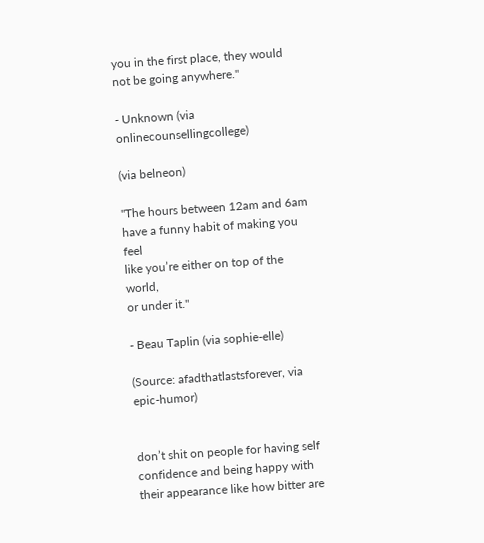you in the first place, they would not be going anywhere."

- Unknown (via onlinecounsellingcollege)

(via belneon)

"The hours between 12am and 6am
have a funny habit of making you feel
like you’re either on top of the world,
or under it."

- Beau Taplin (via sophie-elle)

(Source: afadthatlastsforever, via epic-humor)


don’t shit on people for having self confidence and being happy with their appearance like how bitter are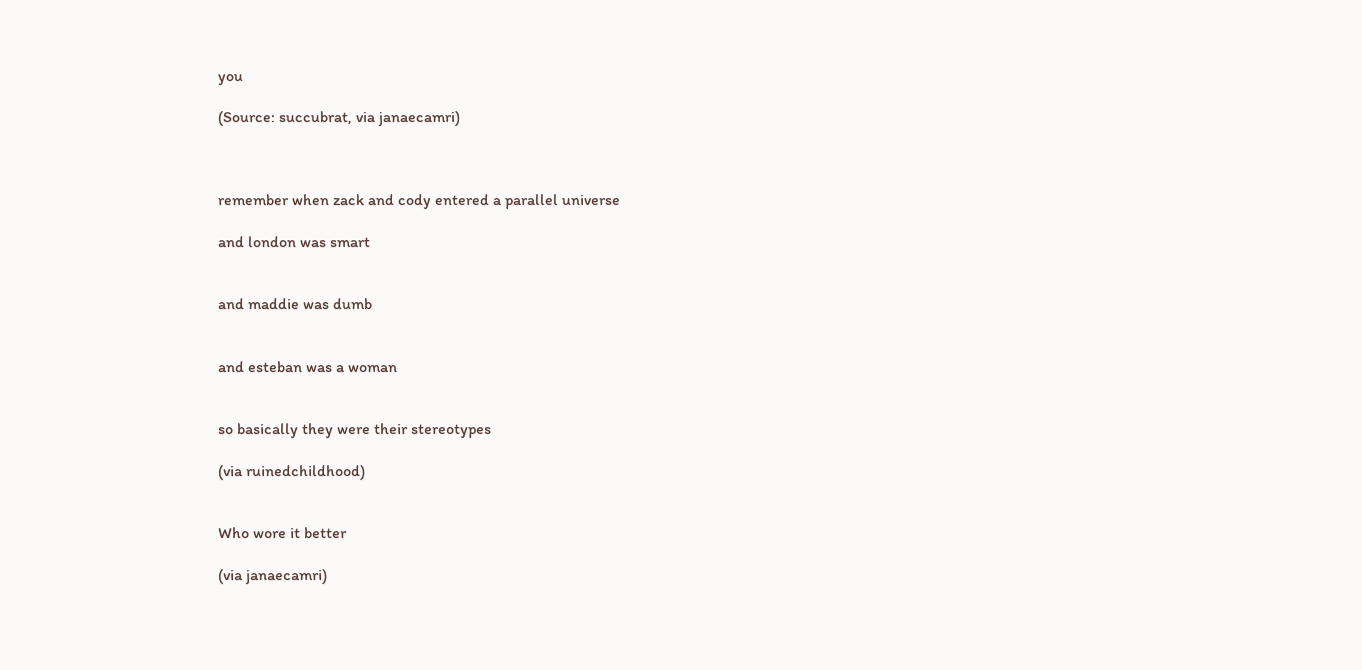you

(Source: succubrat, via janaecamri)



remember when zack and cody entered a parallel universe

and london was smart


and maddie was dumb


and esteban was a woman


so basically they were their stereotypes

(via ruinedchildhood)


Who wore it better

(via janaecamri)